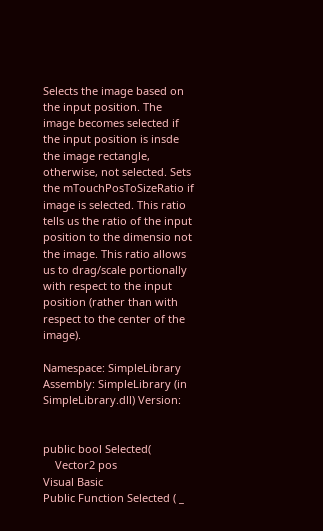Selects the image based on the input position. The image becomes selected if the input position is insde the image rectangle, otherwise, not selected. Sets the mTouchPosToSizeRatio if image is selected. This ratio tells us the ratio of the input position to the dimensio not the image. This ratio allows us to drag/scale portionally with respect to the input position (rather than with respect to the center of the image).

Namespace: SimpleLibrary
Assembly: SimpleLibrary (in SimpleLibrary.dll) Version:


public bool Selected(
    Vector2 pos
Visual Basic
Public Function Selected ( _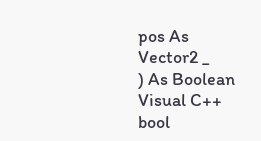pos As Vector2 _
) As Boolean
Visual C++
bool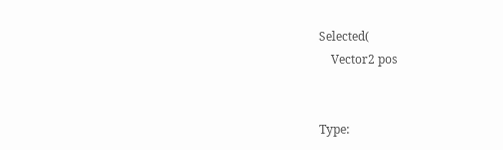Selected(
    Vector2 pos


Type: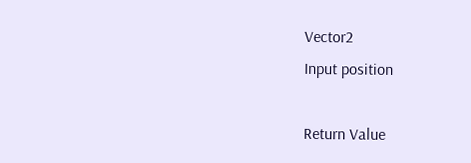Vector2
Input position

Return Value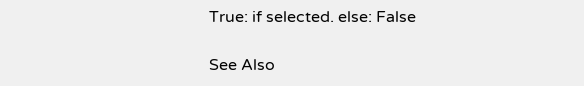True: if selected. else: False

See Also